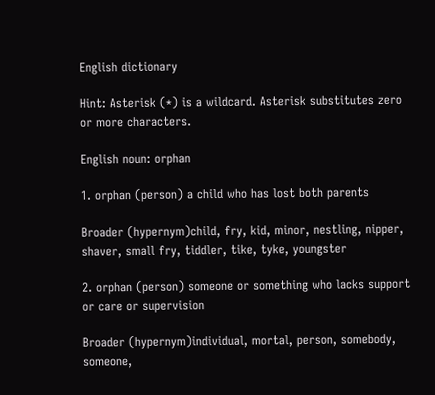English dictionary

Hint: Asterisk (*) is a wildcard. Asterisk substitutes zero or more characters.

English noun: orphan

1. orphan (person) a child who has lost both parents

Broader (hypernym)child, fry, kid, minor, nestling, nipper, shaver, small fry, tiddler, tike, tyke, youngster

2. orphan (person) someone or something who lacks support or care or supervision

Broader (hypernym)individual, mortal, person, somebody, someone,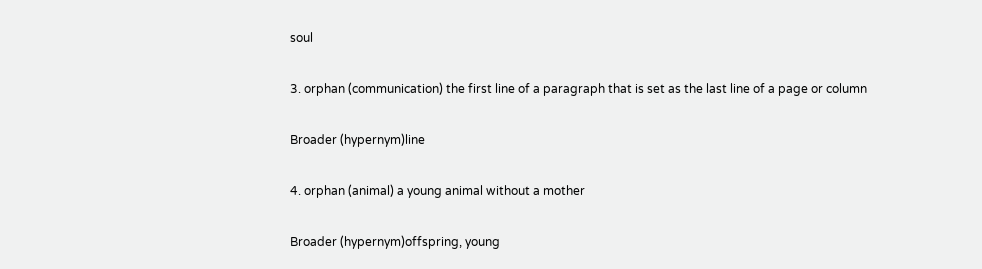soul

3. orphan (communication) the first line of a paragraph that is set as the last line of a page or column

Broader (hypernym)line

4. orphan (animal) a young animal without a mother

Broader (hypernym)offspring, young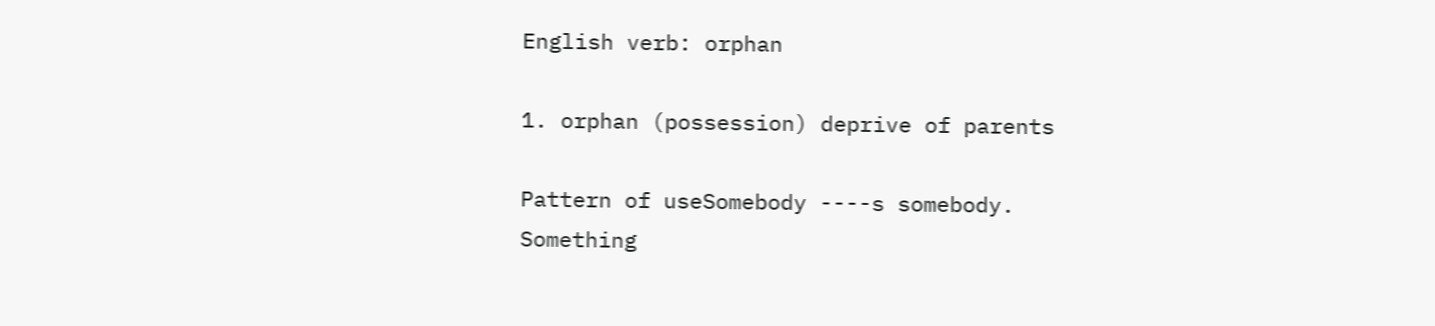English verb: orphan

1. orphan (possession) deprive of parents

Pattern of useSomebody ----s somebody.
Something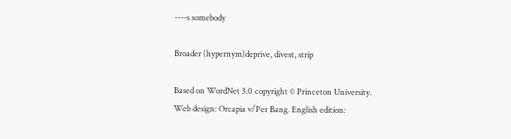----s somebody

Broader (hypernym)deprive, divest, strip

Based on WordNet 3.0 copyright © Princeton University.
Web design: Orcapia v/Per Bang. English edition: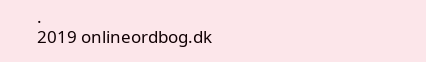.
2019 onlineordbog.dk